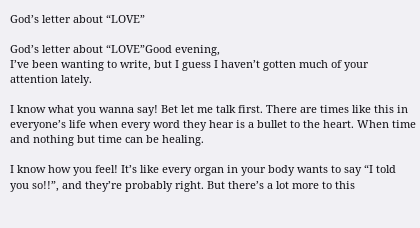God’s letter about “LOVE”

God’s letter about “LOVE”Good evening,
I’ve been wanting to write, but I guess I haven’t gotten much of your attention lately.

I know what you wanna say! Bet let me talk first. There are times like this in everyone’s life when every word they hear is a bullet to the heart. When time and nothing but time can be healing.

I know how you feel! It’s like every organ in your body wants to say “I told you so!!”, and they’re probably right. But there’s a lot more to this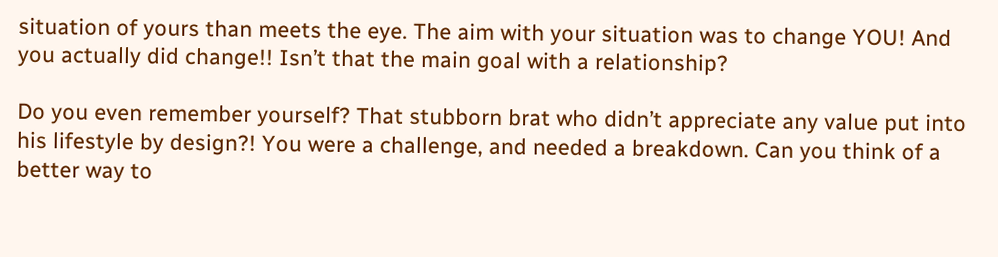situation of yours than meets the eye. The aim with your situation was to change YOU! And you actually did change!! Isn’t that the main goal with a relationship?

Do you even remember yourself? That stubborn brat who didn’t appreciate any value put into his lifestyle by design?! You were a challenge, and needed a breakdown. Can you think of a better way to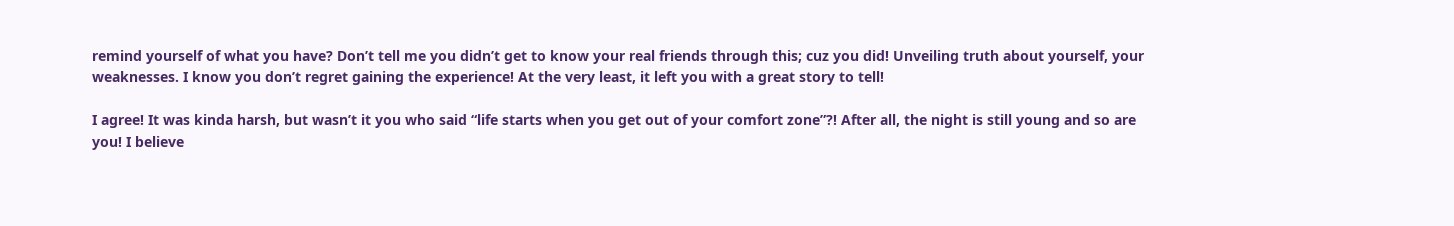remind yourself of what you have? Don’t tell me you didn’t get to know your real friends through this; cuz you did! Unveiling truth about yourself, your weaknesses. I know you don’t regret gaining the experience! At the very least, it left you with a great story to tell!

I agree! It was kinda harsh, but wasn’t it you who said “life starts when you get out of your comfort zone”?! After all, the night is still young and so are you! I believe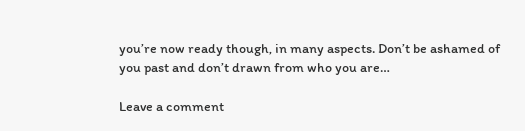you’re now ready though, in many aspects. Don’t be ashamed of you past and don’t drawn from who you are…

Leave a comment